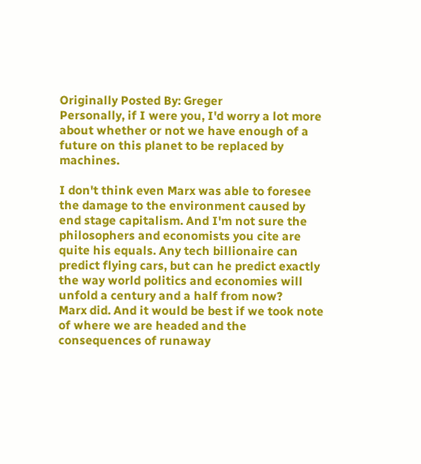Originally Posted By: Greger
Personally, if I were you, I'd worry a lot more about whether or not we have enough of a future on this planet to be replaced by machines.

I don't think even Marx was able to foresee the damage to the environment caused by end stage capitalism. And I'm not sure the philosophers and economists you cite are quite his equals. Any tech billionaire can predict flying cars, but can he predict exactly the way world politics and economies will unfold a century and a half from now?
Marx did. And it would be best if we took note of where we are headed and the consequences of runaway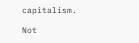capitalism.

Not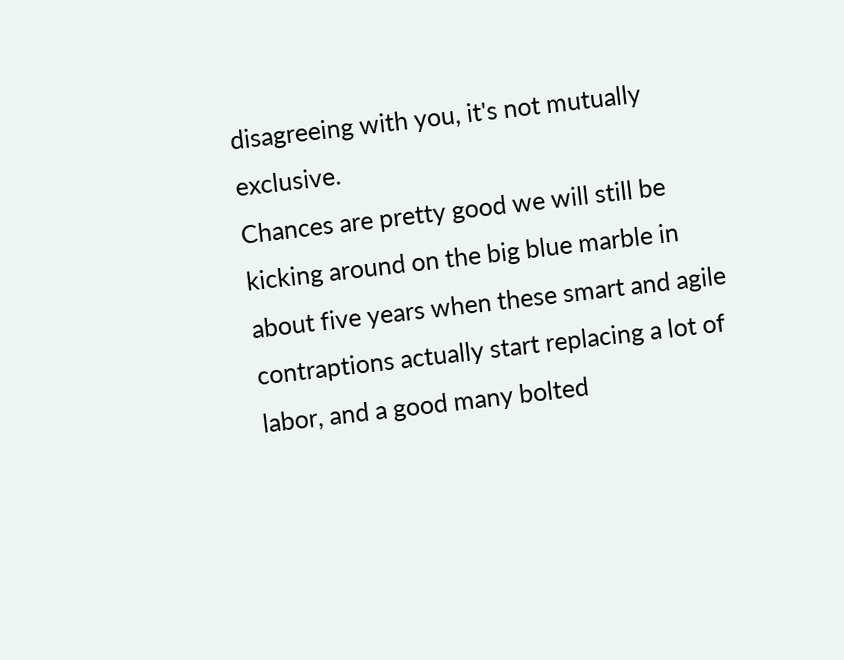disagreeing with you, it's not mutually exclusive.
Chances are pretty good we will still be kicking around on the big blue marble in about five years when these smart and agile contraptions actually start replacing a lot of labor, and a good many bolted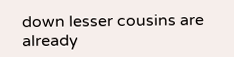down lesser cousins are already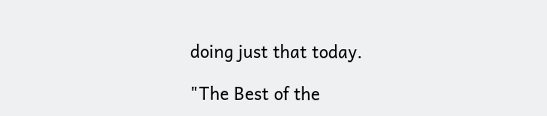doing just that today.

"The Best of the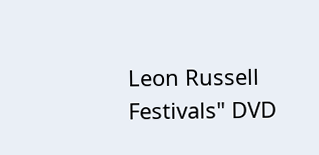Leon Russell Festivals" DVD